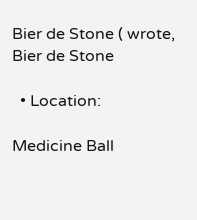Bier de Stone ( wrote,
Bier de Stone

  • Location:

Medicine Ball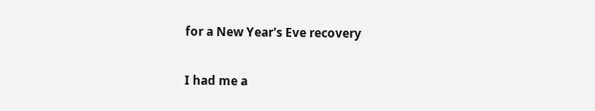for a New Year's Eve recovery

I had me a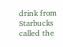drink from Starbucks called the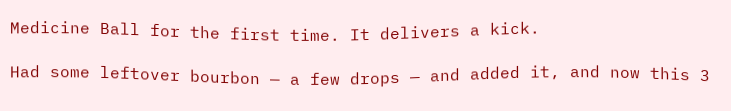Medicine Ball for the first time. It delivers a kick.

Had some leftover bourbon — a few drops — and added it, and now this 3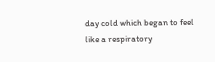day cold which began to feel like a respiratory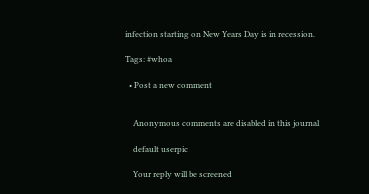infection starting on New Years Day is in recession.

Tags: #whoa

  • Post a new comment


    Anonymous comments are disabled in this journal

    default userpic

    Your reply will be screened